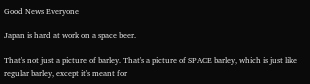Good News Everyone

Japan is hard at work on a space beer.

That's not just a picture of barley. That's a picture of SPACE barley, which is just like regular barley, except it's meant for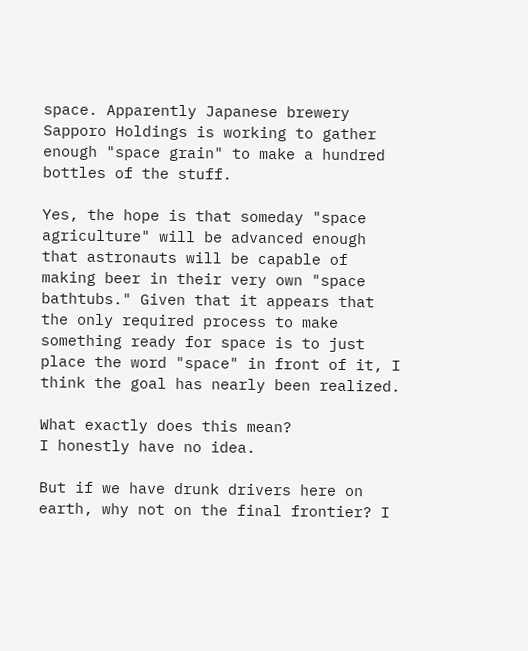space. Apparently Japanese brewery Sapporo Holdings is working to gather enough "space grain" to make a hundred bottles of the stuff.

Yes, the hope is that someday "space agriculture" will be advanced enough that astronauts will be capable of making beer in their very own "space bathtubs." Given that it appears that the only required process to make something ready for space is to just place the word "space" in front of it, I think the goal has nearly been realized.

What exactly does this mean?
I honestly have no idea.

But if we have drunk drivers here on earth, why not on the final frontier? I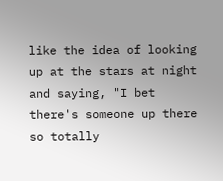like the idea of looking up at the stars at night and saying, "I bet there's someone up there so totally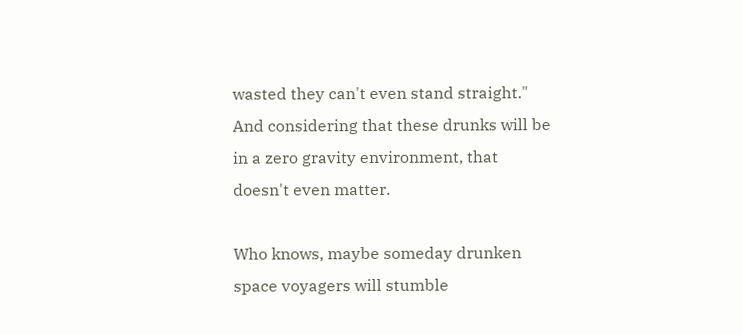wasted they can't even stand straight." And considering that these drunks will be in a zero gravity environment, that doesn't even matter.

Who knows, maybe someday drunken space voyagers will stumble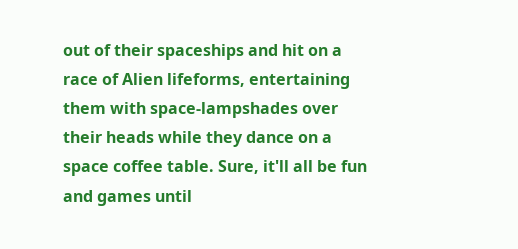out of their spaceships and hit on a race of Alien lifeforms, entertaining them with space-lampshades over their heads while they dance on a space coffee table. Sure, it'll all be fun and games until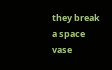they break a space vase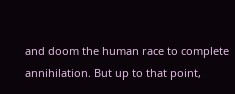and doom the human race to complete annihilation. But up to that point,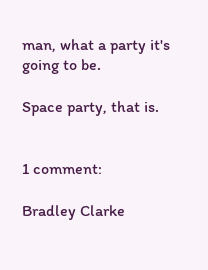man, what a party it's going to be.

Space party, that is.


1 comment:

Bradley Clarke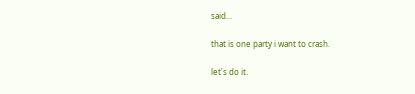said...

that is one party i want to crash.

let's do it.